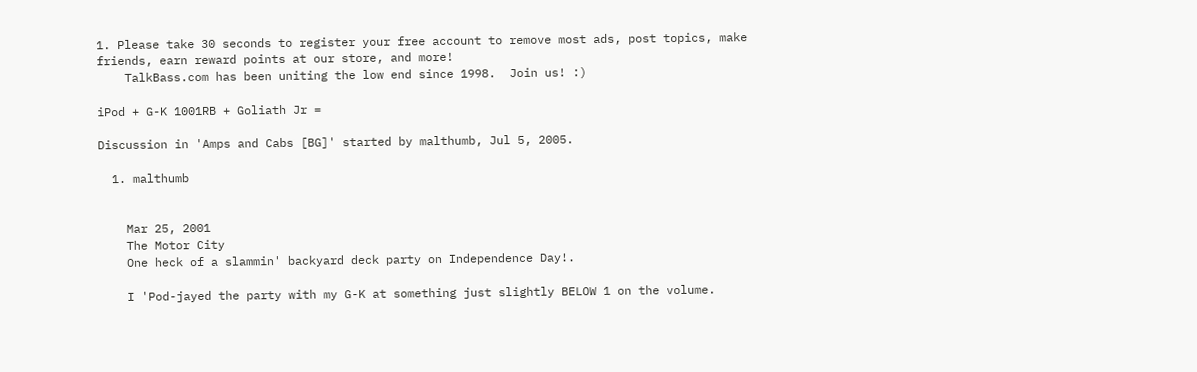1. Please take 30 seconds to register your free account to remove most ads, post topics, make friends, earn reward points at our store, and more!
    TalkBass.com has been uniting the low end since 1998.  Join us! :)

iPod + G-K 1001RB + Goliath Jr =

Discussion in 'Amps and Cabs [BG]' started by malthumb, Jul 5, 2005.

  1. malthumb


    Mar 25, 2001
    The Motor City
    One heck of a slammin' backyard deck party on Independence Day!.

    I 'Pod-jayed the party with my G-K at something just slightly BELOW 1 on the volume.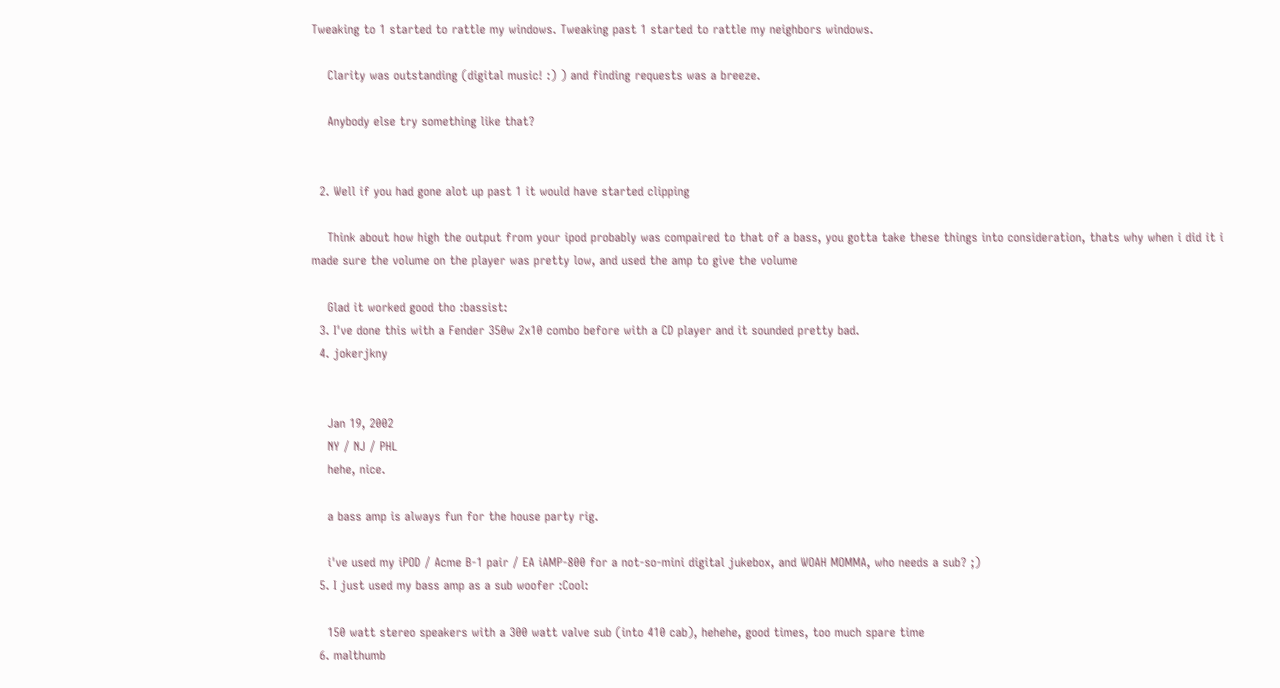Tweaking to 1 started to rattle my windows. Tweaking past 1 started to rattle my neighbors windows.

    Clarity was outstanding (digital music! :) ) and finding requests was a breeze.

    Anybody else try something like that?


  2. Well if you had gone alot up past 1 it would have started clipping

    Think about how high the output from your ipod probably was compaired to that of a bass, you gotta take these things into consideration, thats why when i did it i made sure the volume on the player was pretty low, and used the amp to give the volume

    Glad it worked good tho :bassist:
  3. I've done this with a Fender 350w 2x10 combo before with a CD player and it sounded pretty bad.
  4. jokerjkny


    Jan 19, 2002
    NY / NJ / PHL
    hehe, nice.

    a bass amp is always fun for the house party rig.

    i've used my iPOD / Acme B-1 pair / EA iAMP-800 for a not-so-mini digital jukebox, and WOAH MOMMA, who needs a sub? ;)
  5. I just used my bass amp as a sub woofer :Cool:

    150 watt stereo speakers with a 300 watt valve sub (into 410 cab), hehehe, good times, too much spare time
  6. malthumb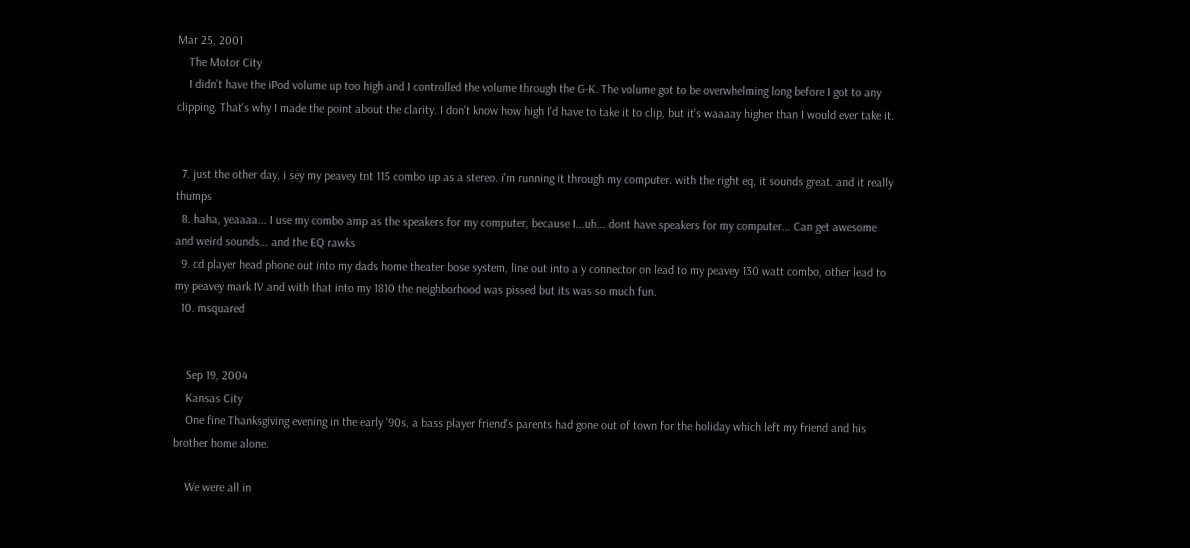Mar 25, 2001
    The Motor City
    I didn't have the iPod volume up too high and I controlled the volume through the G-K. The volume got to be overwhelming long before I got to any clipping. That's why I made the point about the clarity. I don't know how high I'd have to take it to clip, but it's waaaay higher than I would ever take it.


  7. just the other day, i sey my peavey tnt 115 combo up as a stereo. i'm running it through my computer. with the right eq, it sounds great. and it really thumps
  8. haha, yeaaaa... I use my combo amp as the speakers for my computer, because I...uh... dont have speakers for my computer... Can get awesome and weird sounds... and the EQ rawks
  9. cd player head phone out into my dads home theater bose system, line out into a y connector on lead to my peavey 130 watt combo, other lead to my peavey mark IV and with that into my 1810 the neighborhood was pissed but its was so much fun.
  10. msquared


    Sep 19, 2004
    Kansas City
    One fine Thanksgiving evening in the early '90s, a bass player friend's parents had gone out of town for the holiday which left my friend and his brother home alone.

    We were all in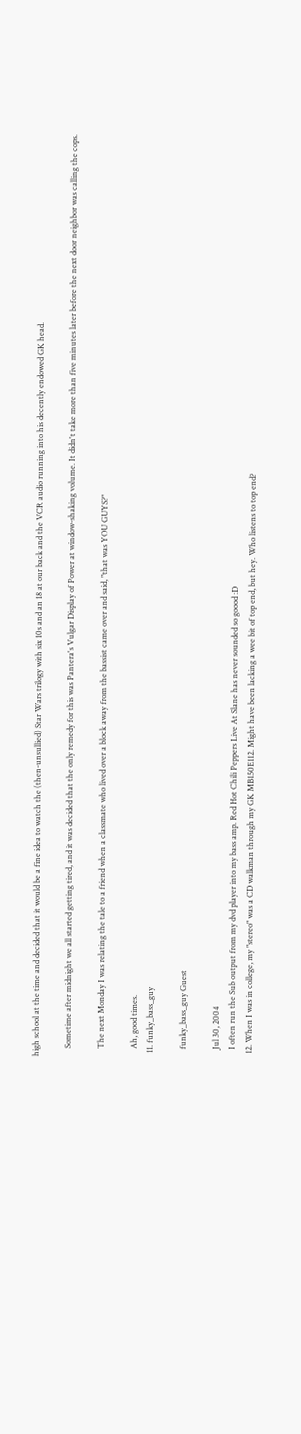high school at the time and decided that it would be a fine idea to watch the (then-unsullied) Star Wars trilogy with six 10s and an 18 at our back and the VCR audio running into his decently endowed GK head.

    Sometime after midnight we all started getting tired, and it was decided that the only remedy for this was Pantera's Vulgar Display of Power at window-shaking volume. It didn't take more than five minutes later before the next door neighbor was calling the cops.

    The next Monday I was relating the tale to a friend when a classmate who lived over a block away from the bassist came over and said, "that was YOU GUYS?"

    Ah, good times.
  11. funky_bass_guy

    funky_bass_guy Guest

    Jul 30, 2004
    I often run the Sub output from my dvd player into my bass amp. Red Hot Chili Peppers Live At Slane has never sounded so goood :D
  12. When I was in college, my "stereo" was a CD walkman through my GK MB150E112. Might have been lacking a wee bit of top end, but hey. Who listens to top end?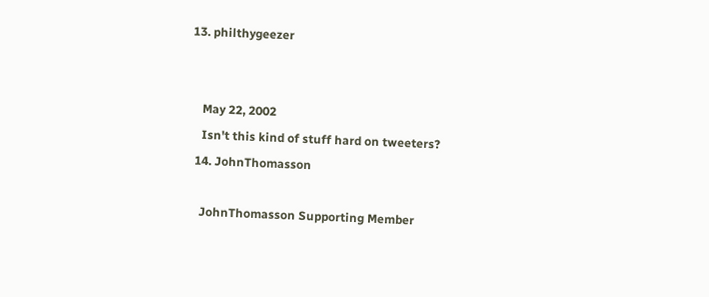13. philthygeezer


    May 22, 2002
    Isn't this kind of stuff hard on tweeters?
  14. JohnThomasson

    JohnThomasson Supporting Member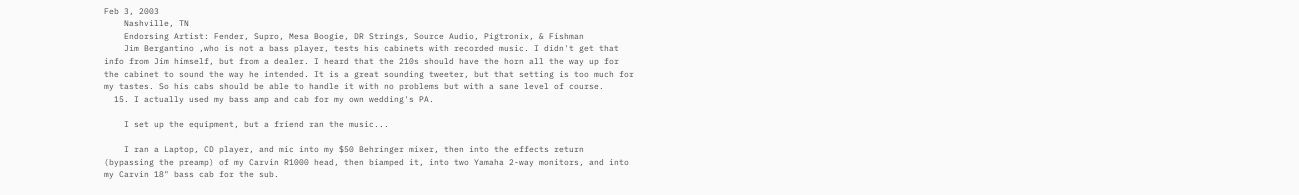Feb 3, 2003
    Nashville, TN
    Endorsing Artist: Fender, Supro, Mesa Boogie, DR Strings, Source Audio, Pigtronix, & Fishman
    Jim Bergantino ,who is not a bass player, tests his cabinets with recorded music. I didn't get that info from Jim himself, but from a dealer. I heard that the 210s should have the horn all the way up for the cabinet to sound the way he intended. It is a great sounding tweeter, but that setting is too much for my tastes. So his cabs should be able to handle it with no problems but with a sane level of course.
  15. I actually used my bass amp and cab for my own wedding's PA.

    I set up the equipment, but a friend ran the music...

    I ran a Laptop, CD player, and mic into my $50 Behringer mixer, then into the effects return (bypassing the preamp) of my Carvin R1000 head, then biamped it, into two Yamaha 2-way monitors, and into my Carvin 18" bass cab for the sub.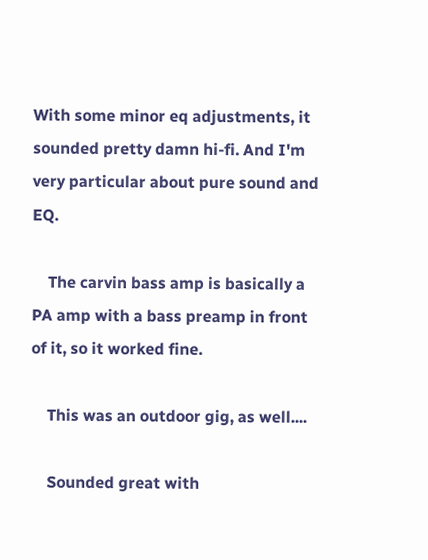With some minor eq adjustments, it sounded pretty damn hi-fi. And I'm very particular about pure sound and EQ.

    The carvin bass amp is basically a PA amp with a bass preamp in front of it, so it worked fine.

    This was an outdoor gig, as well....

    Sounded great with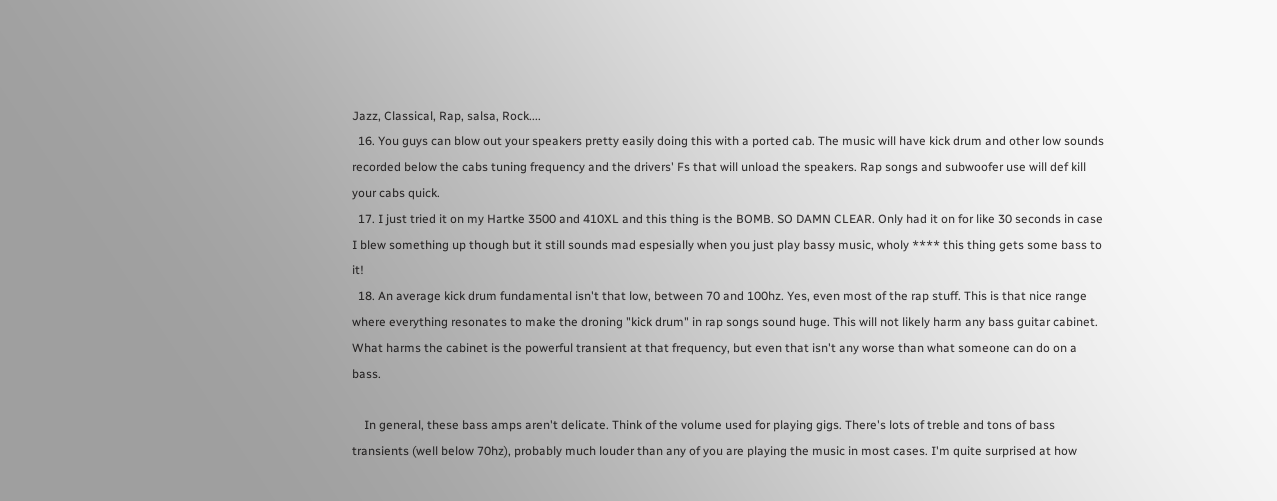Jazz, Classical, Rap, salsa, Rock....
  16. You guys can blow out your speakers pretty easily doing this with a ported cab. The music will have kick drum and other low sounds recorded below the cabs tuning frequency and the drivers' Fs that will unload the speakers. Rap songs and subwoofer use will def kill your cabs quick.
  17. I just tried it on my Hartke 3500 and 410XL and this thing is the BOMB. SO DAMN CLEAR. Only had it on for like 30 seconds in case I blew something up though but it still sounds mad espesially when you just play bassy music, wholy **** this thing gets some bass to it!
  18. An average kick drum fundamental isn't that low, between 70 and 100hz. Yes, even most of the rap stuff. This is that nice range where everything resonates to make the droning "kick drum" in rap songs sound huge. This will not likely harm any bass guitar cabinet. What harms the cabinet is the powerful transient at that frequency, but even that isn't any worse than what someone can do on a bass.

    In general, these bass amps aren't delicate. Think of the volume used for playing gigs. There's lots of treble and tons of bass transients (well below 70hz), probably much louder than any of you are playing the music in most cases. I'm quite surprised at how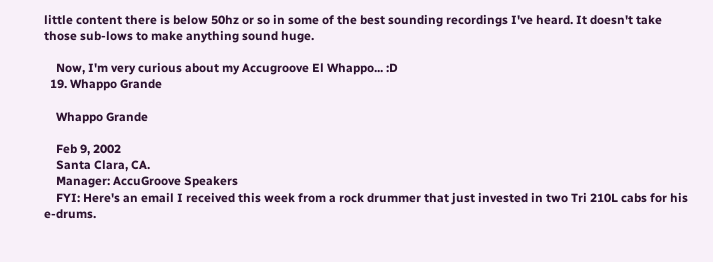little content there is below 50hz or so in some of the best sounding recordings I've heard. It doesn't take those sub-lows to make anything sound huge.

    Now, I'm very curious about my Accugroove El Whappo... :D
  19. Whappo Grande

    Whappo Grande

    Feb 9, 2002
    Santa Clara, CA.
    Manager: AccuGroove Speakers
    FYI: Here's an email I received this week from a rock drummer that just invested in two Tri 210L cabs for his e-drums.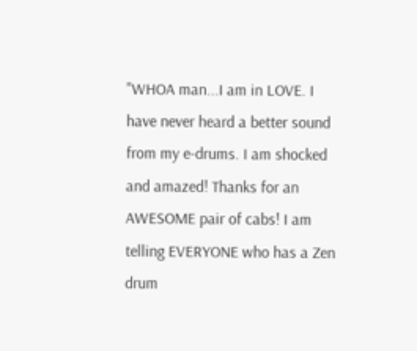"WHOA man...I am in LOVE. I have never heard a better sound from my e-drums. I am shocked and amazed! Thanks for an AWESOME pair of cabs! I am telling EVERYONE who has a Zen drum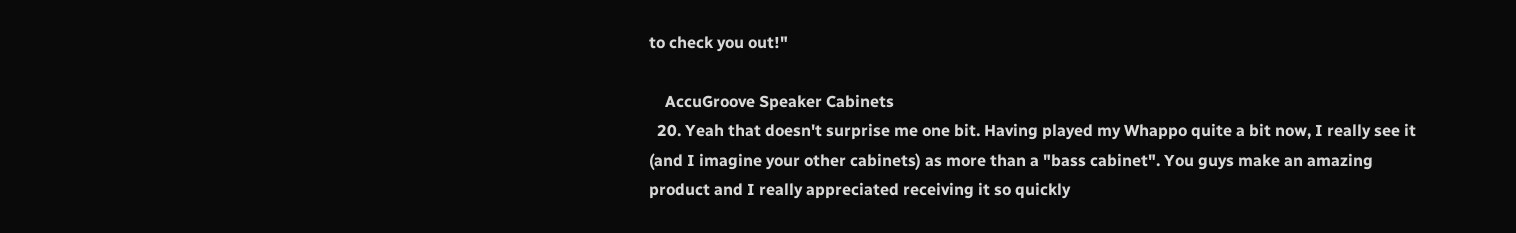to check you out!"

    AccuGroove Speaker Cabinets
  20. Yeah that doesn't surprise me one bit. Having played my Whappo quite a bit now, I really see it (and I imagine your other cabinets) as more than a "bass cabinet". You guys make an amazing product and I really appreciated receiving it so quickly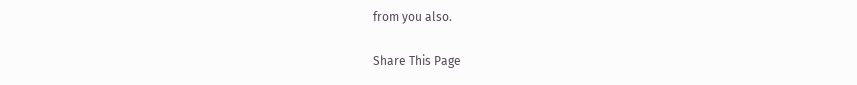from you also.

Share This Page